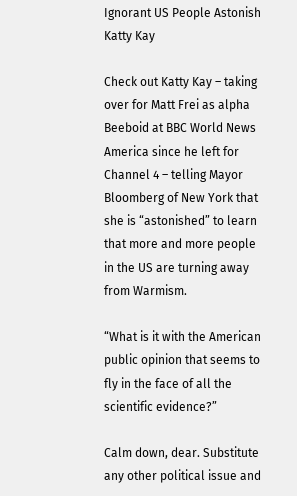Ignorant US People Astonish Katty Kay

Check out Katty Kay – taking over for Matt Frei as alpha Beeboid at BBC World News America since he left for Channel 4 – telling Mayor Bloomberg of New York that she is “astonished” to learn that more and more people in the US are turning away from Warmism.

“What is it with the American public opinion that seems to fly in the face of all the scientific evidence?”

Calm down, dear. Substitute any other political issue and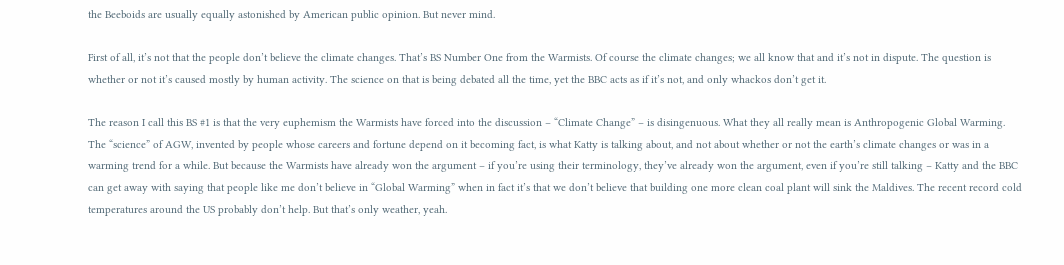the Beeboids are usually equally astonished by American public opinion. But never mind.

First of all, it’s not that the people don’t believe the climate changes. That’s BS Number One from the Warmists. Of course the climate changes; we all know that and it’s not in dispute. The question is whether or not it’s caused mostly by human activity. The science on that is being debated all the time, yet the BBC acts as if it’s not, and only whackos don’t get it.

The reason I call this BS #1 is that the very euphemism the Warmists have forced into the discussion – “Climate Change” – is disingenuous. What they all really mean is Anthropogenic Global Warming. The “science” of AGW, invented by people whose careers and fortune depend on it becoming fact, is what Katty is talking about, and not about whether or not the earth’s climate changes or was in a warming trend for a while. But because the Warmists have already won the argument – if you’re using their terminology, they’ve already won the argument, even if you’re still talking – Katty and the BBC can get away with saying that people like me don’t believe in “Global Warming” when in fact it’s that we don’t believe that building one more clean coal plant will sink the Maldives. The recent record cold temperatures around the US probably don’t help. But that’s only weather, yeah.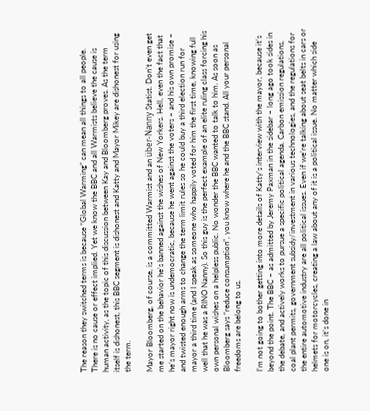The reason they switched terms is because “Global Warming” can mean all things to all people. There is no cause or effect implied. Yet we know the BBC and all Warmists believe the cause is human activity, as the topic of this discussion between Kay and Bloomberg proves. As the term itself is dishonest, this BBC segment is dishonest and Katty and Mayor Mikey are dishonest for using the term.

Mayor Bloomberg, of course, is a committed Warmist and an über-Nanny Statist. Don’t even get me started on the behavior he’s banned against the wishes of New Yorkers. Hell, even the fact that he’s mayor right now is undemocratic, because he went against the voters – and his own promise – and twisted enough arms to change the term limit rules so he could buy a third election run for mayor a third time (and I speak as someone who happily voted for him the first time, knowing full well that he was a RINO Nanny). So this guy is the perfect example of an elite ruling class forcing his own personal wishes on a helpless public. No wonder the BBC wanted to talk to him. As soon as Bloomberg says “reduce consumption”, you know where he and the BBC stand. All your personal freedoms are belong to us.

I’m not going to bother getting into more details of Katty’s interview with the mayor, because it’s beyond the point. The BBC – as admitted by Jeremy Paxman in the sidebar – long ago took sides in the debate, and actively works to pursue a specific political agenda. Carbon emission regulations, coal plant permits, government subsidy/investment in various technologies, and the regulations for the entire automotive industry are all political issues. Even if we’re talking about seat belts in cars or helmets for motorcycles, creating a law about any of it is a political issue. No matter which side one is on, it’s done in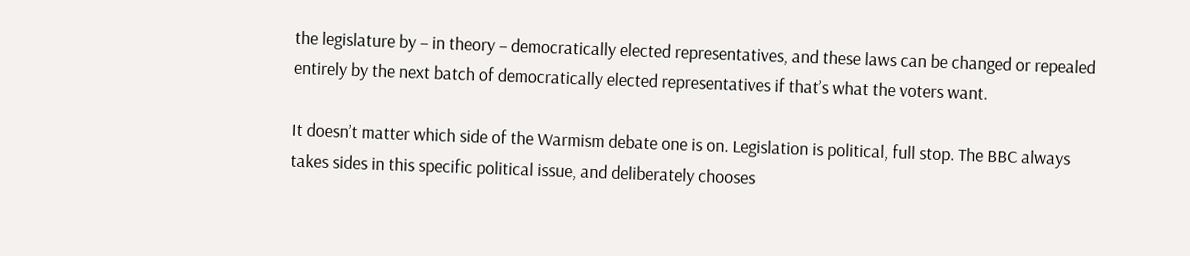the legislature by – in theory – democratically elected representatives, and these laws can be changed or repealed entirely by the next batch of democratically elected representatives if that’s what the voters want.

It doesn’t matter which side of the Warmism debate one is on. Legislation is political, full stop. The BBC always takes sides in this specific political issue, and deliberately chooses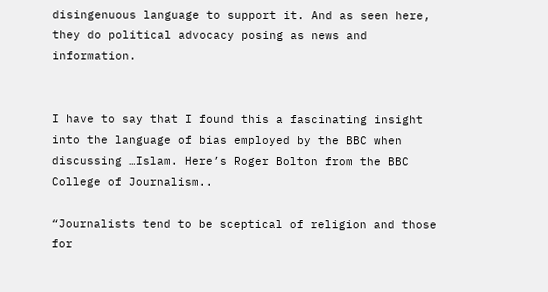disingenuous language to support it. And as seen here, they do political advocacy posing as news and information.


I have to say that I found this a fascinating insight into the language of bias employed by the BBC when discussing …Islam. Here’s Roger Bolton from the BBC College of Journalism..

“Journalists tend to be sceptical of religion and those for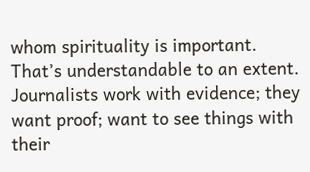whom spirituality is important. That’s understandable to an extent. Journalists work with evidence; they want proof; want to see things with their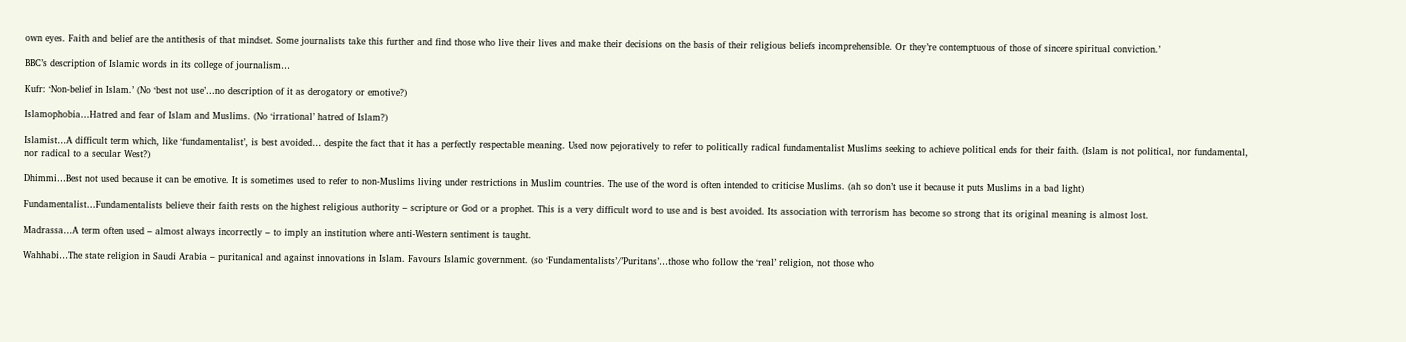own eyes. Faith and belief are the antithesis of that mindset. Some journalists take this further and find those who live their lives and make their decisions on the basis of their religious beliefs incomprehensible. Or they’re contemptuous of those of sincere spiritual conviction.’

BBC’s description of Islamic words in its college of journalism…

Kufr: ‘Non-belief in Islam.’ (No ‘best not use’…no description of it as derogatory or emotive?)

Islamophobia…Hatred and fear of Islam and Muslims. (No ‘irrational’ hatred of Islam?)

Islamist…A difficult term which, like ‘fundamentalist’, is best avoided… despite the fact that it has a perfectly respectable meaning. Used now pejoratively to refer to politically radical fundamentalist Muslims seeking to achieve political ends for their faith. (Islam is not political, nor fundamental, nor radical to a secular West?)

Dhimmi…Best not used because it can be emotive. It is sometimes used to refer to non-Muslims living under restrictions in Muslim countries. The use of the word is often intended to criticise Muslims. (ah so don’t use it because it puts Muslims in a bad light)

Fundamentalist…Fundamentalists believe their faith rests on the highest religious authority – scripture or God or a prophet. This is a very difficult word to use and is best avoided. Its association with terrorism has become so strong that its original meaning is almost lost.

Madrassa…A term often used – almost always incorrectly – to imply an institution where anti-Western sentiment is taught.

Wahhabi…The state religion in Saudi Arabia – puritanical and against innovations in Islam. Favours Islamic government. (so ‘Fundamentalists’/’Puritans’…those who follow the ‘real’ religion, not those who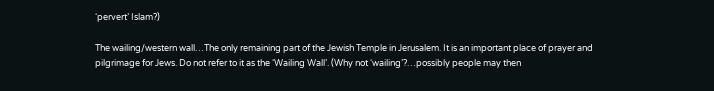‘pervert’ Islam?)

The wailing/western wall…The only remaining part of the Jewish Temple in Jerusalem. It is an important place of prayer and pilgrimage for Jews. Do not refer to it as the ‘Wailing Wall’. (Why not ‘wailing’?…possibly people may then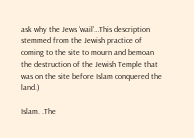ask why the Jews ‘wail’…This description stemmed from the Jewish practice of coming to the site to mourn and bemoan the destruction of the Jewish Temple that was on the site before Islam conquered the land.)

Islam. .The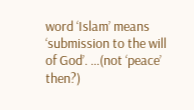word ‘Islam’ means ‘submission to the will of God’. …(not ‘peace’ then?)